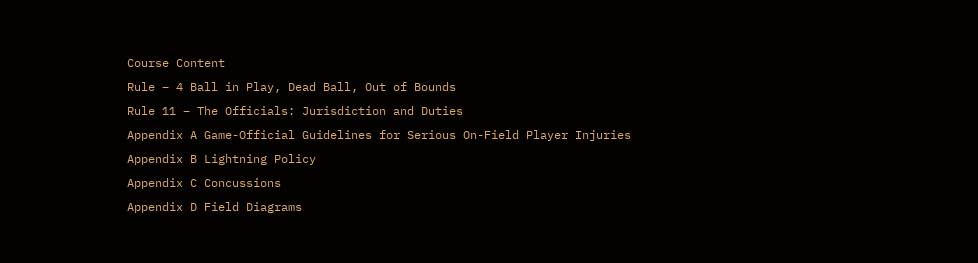Course Content
Rule – 4 Ball in Play, Dead Ball, Out of Bounds
Rule 11 – The Officials: Jurisdiction and Duties
Appendix A Game-Official Guidelines for Serious On-Field Player Injuries
Appendix B Lightning Policy
Appendix C Concussions
Appendix D Field Diagrams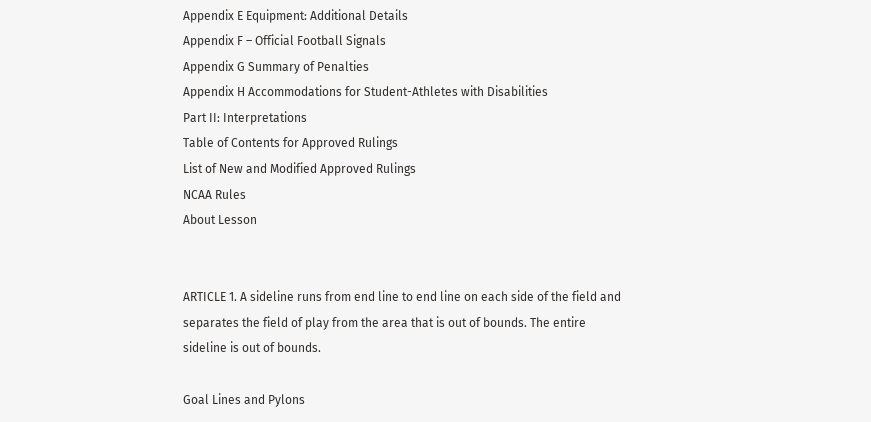Appendix E Equipment: Additional Details
Appendix F – Official Football Signals
Appendix G Summary of Penalties
Appendix H Accommodations for Student-Athletes with Disabilities
Part II: Interpretations
Table of Contents for Approved Rulings
List of New and Modified Approved Rulings
NCAA Rules
About Lesson


ARTICLE 1. A sideline runs from end line to end line on each side of the field and separates the field of play from the area that is out of bounds. The entire sideline is out of bounds.

Goal Lines and Pylons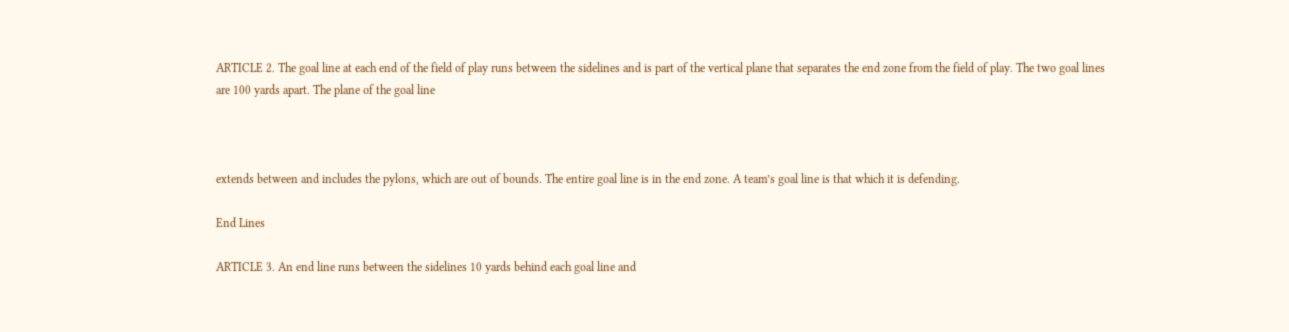ARTICLE 2. The goal line at each end of the field of play runs between the sidelines and is part of the vertical plane that separates the end zone from the field of play. The two goal lines are 100 yards apart. The plane of the goal line



extends between and includes the pylons, which are out of bounds. The entire goal line is in the end zone. A team’s goal line is that which it is defending.

End Lines

ARTICLE 3. An end line runs between the sidelines 10 yards behind each goal line and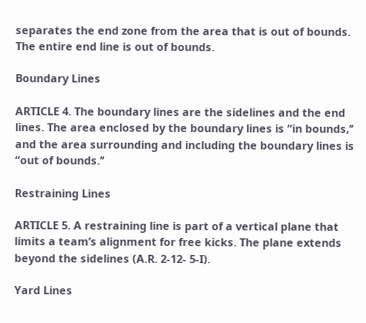separates the end zone from the area that is out of bounds. The entire end line is out of bounds.

Boundary Lines

ARTICLE 4. The boundary lines are the sidelines and the end lines. The area enclosed by the boundary lines is “in bounds,’’ and the area surrounding and including the boundary lines is “out of bounds.’’

Restraining Lines

ARTICLE 5. A restraining line is part of a vertical plane that limits a team’s alignment for free kicks. The plane extends beyond the sidelines (A.R. 2-12- 5-I).

Yard Lines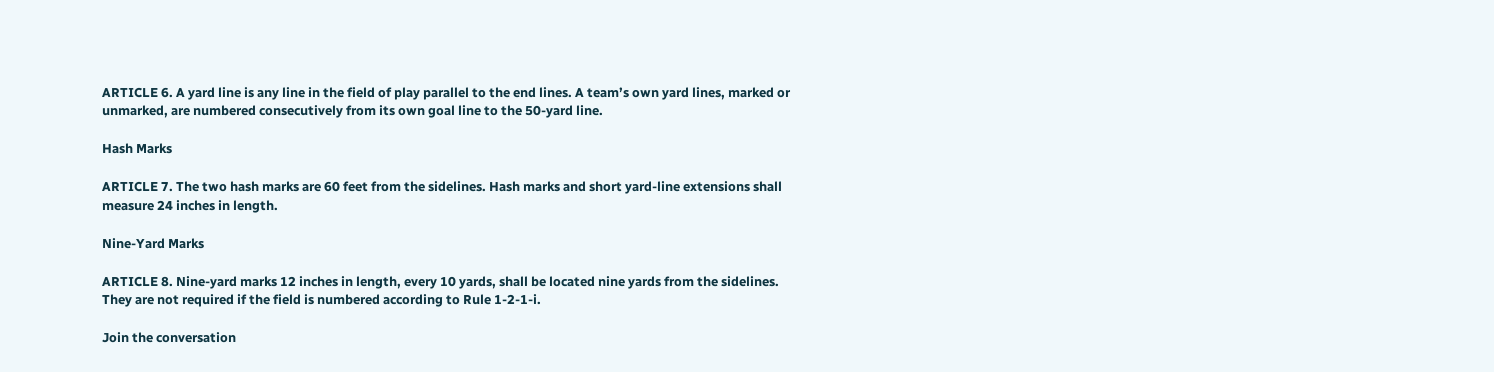ARTICLE 6. A yard line is any line in the field of play parallel to the end lines. A team’s own yard lines, marked or unmarked, are numbered consecutively from its own goal line to the 50-yard line.

Hash Marks

ARTICLE 7. The two hash marks are 60 feet from the sidelines. Hash marks and short yard-line extensions shall measure 24 inches in length.

Nine-Yard Marks

ARTICLE 8. Nine-yard marks 12 inches in length, every 10 yards, shall be located nine yards from the sidelines. They are not required if the field is numbered according to Rule 1-2-1-i.

Join the conversation